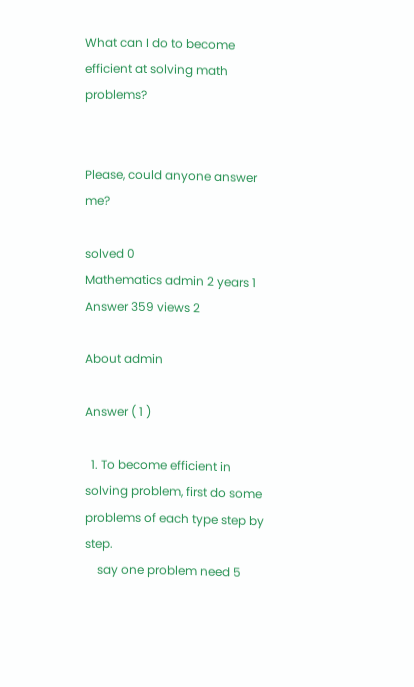What can I do to become efficient at solving math problems?


Please, could anyone answer me?

solved 0
Mathematics admin 2 years 1 Answer 359 views 2

About admin

Answer ( 1 )

  1. To become efficient in solving problem, first do some problems of each type step by step.
    say one problem need 5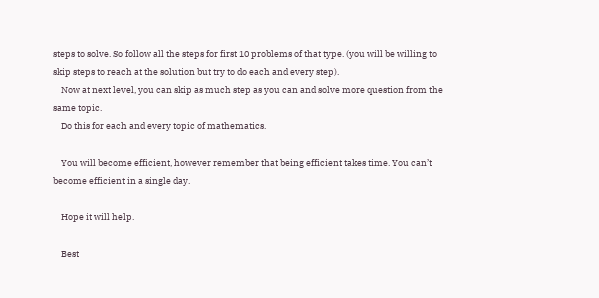steps to solve. So follow all the steps for first 10 problems of that type. (you will be willing to skip steps to reach at the solution but try to do each and every step).
    Now at next level, you can skip as much step as you can and solve more question from the same topic.
    Do this for each and every topic of mathematics.

    You will become efficient, however remember that being efficient takes time. You can’t become efficient in a single day.

    Hope it will help.

    Best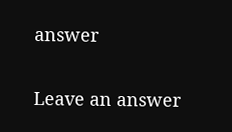answer

Leave an answer